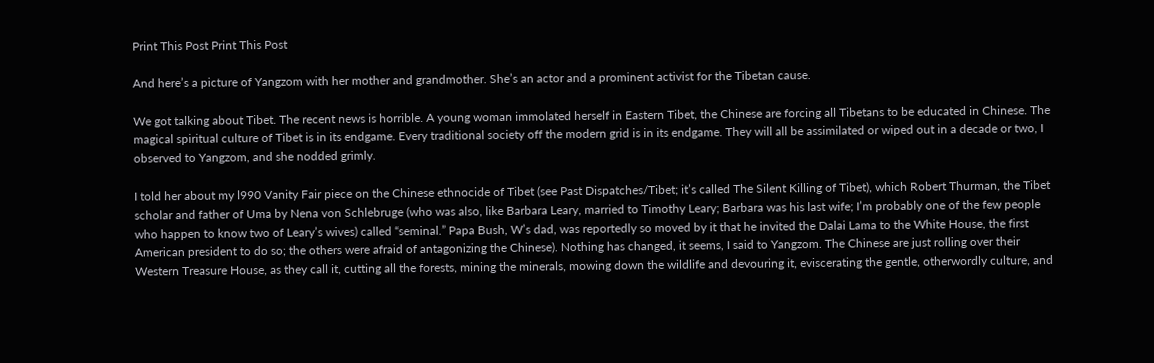Print This Post Print This Post

And here’s a picture of Yangzom with her mother and grandmother. She’s an actor and a prominent activist for the Tibetan cause.

We got talking about Tibet. The recent news is horrible. A young woman immolated herself in Eastern Tibet, the Chinese are forcing all Tibetans to be educated in Chinese. The magical spiritual culture of Tibet is in its endgame. Every traditional society off the modern grid is in its endgame. They will all be assimilated or wiped out in a decade or two, I observed to Yangzom, and she nodded grimly.

I told her about my l990 Vanity Fair piece on the Chinese ethnocide of Tibet (see Past Dispatches/Tibet; it’s called The Silent Killing of Tibet), which Robert Thurman, the Tibet scholar and father of Uma by Nena von Schlebruge (who was also, like Barbara Leary, married to Timothy Leary; Barbara was his last wife; I’m probably one of the few people who happen to know two of Leary’s wives) called “seminal.” Papa Bush, W’s dad, was reportedly so moved by it that he invited the Dalai Lama to the White House, the first American president to do so; the others were afraid of antagonizing the Chinese). Nothing has changed, it seems, I said to Yangzom. The Chinese are just rolling over their Western Treasure House, as they call it, cutting all the forests, mining the minerals, mowing down the wildlife and devouring it, eviscerating the gentle, otherwordly culture, and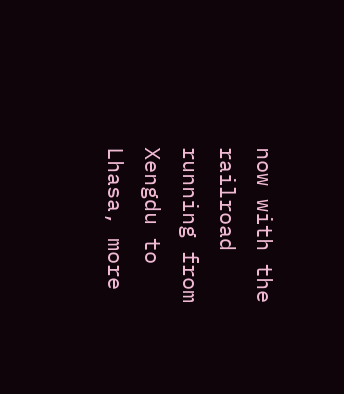now with the railroad running from Xengdu to Lhasa, more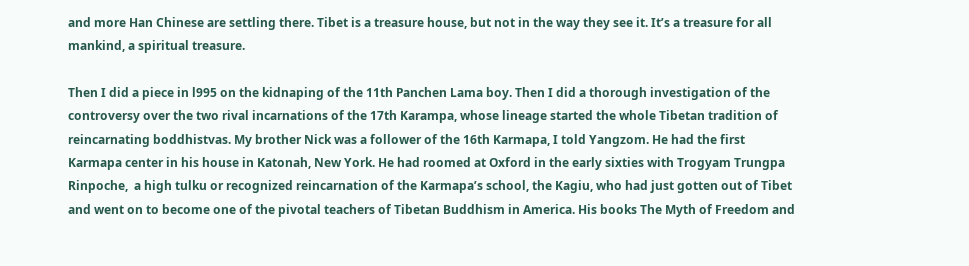and more Han Chinese are settling there. Tibet is a treasure house, but not in the way they see it. It’s a treasure for all mankind, a spiritual treasure.

Then I did a piece in l995 on the kidnaping of the 11th Panchen Lama boy. Then I did a thorough investigation of the controversy over the two rival incarnations of the 17th Karampa, whose lineage started the whole Tibetan tradition of reincarnating boddhistvas. My brother Nick was a follower of the 16th Karmapa, I told Yangzom. He had the first Karmapa center in his house in Katonah, New York. He had roomed at Oxford in the early sixties with Trogyam Trungpa Rinpoche,  a high tulku or recognized reincarnation of the Karmapa’s school, the Kagiu, who had just gotten out of Tibet and went on to become one of the pivotal teachers of Tibetan Buddhism in America. His books The Myth of Freedom and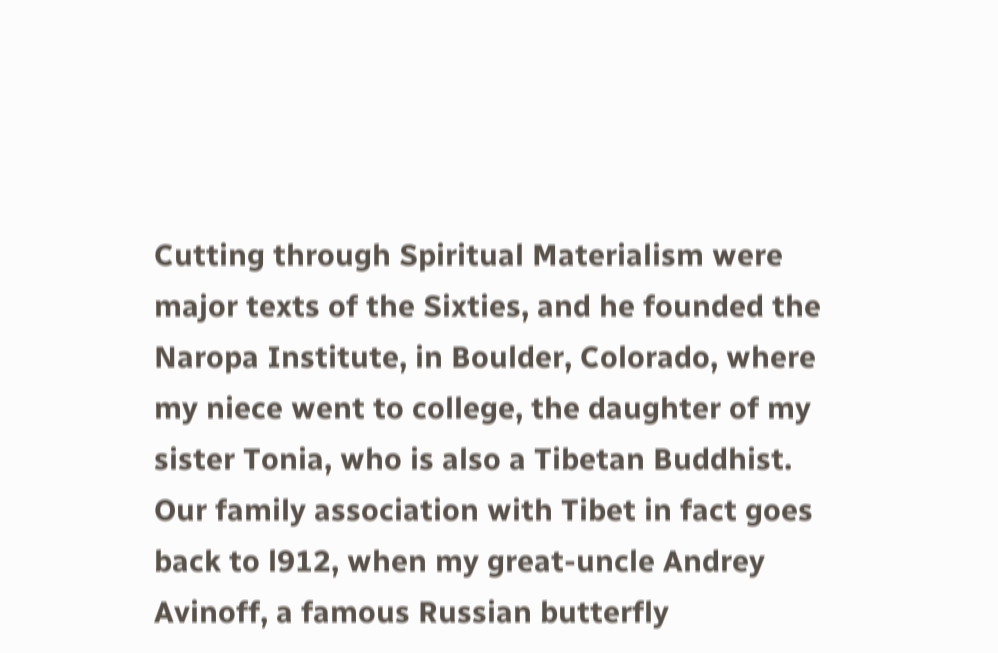Cutting through Spiritual Materialism were major texts of the Sixties, and he founded the Naropa Institute, in Boulder, Colorado, where my niece went to college, the daughter of my sister Tonia, who is also a Tibetan Buddhist. Our family association with Tibet in fact goes back to l912, when my great-uncle Andrey Avinoff, a famous Russian butterfly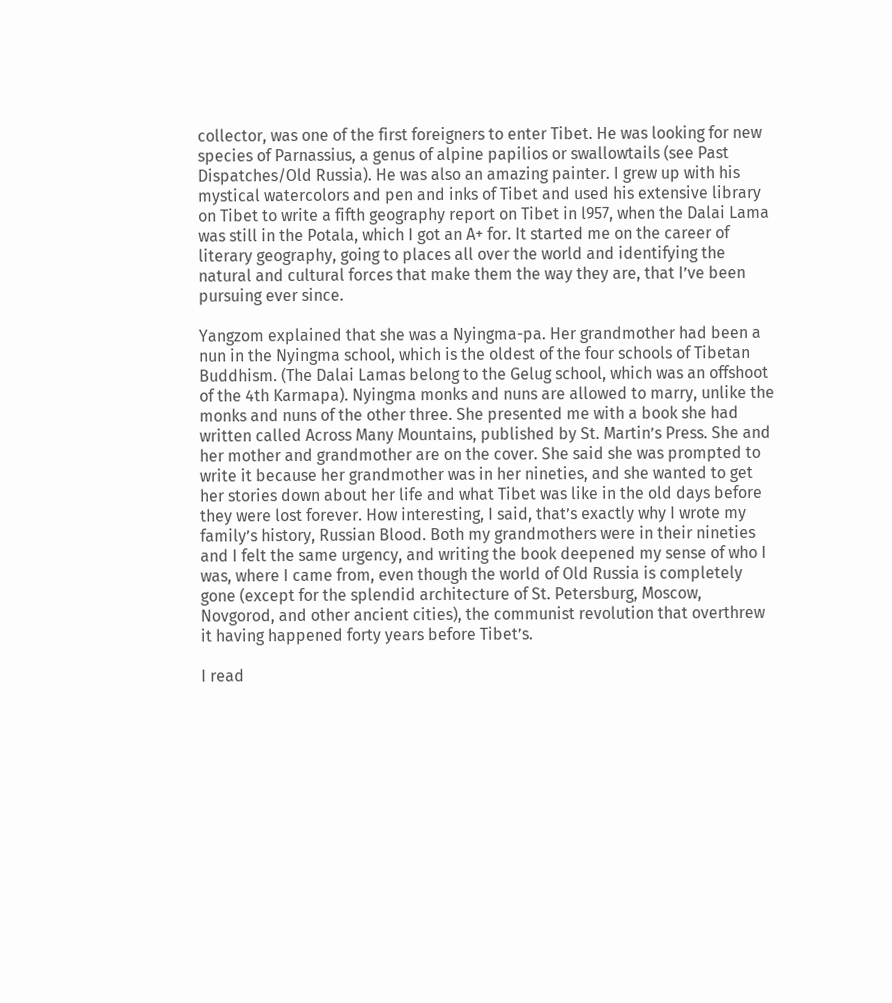collector, was one of the first foreigners to enter Tibet. He was looking for new species of Parnassius, a genus of alpine papilios or swallowtails (see Past Dispatches/Old Russia). He was also an amazing painter. I grew up with his mystical watercolors and pen and inks of Tibet and used his extensive library on Tibet to write a fifth geography report on Tibet in l957, when the Dalai Lama was still in the Potala, which I got an A+ for. It started me on the career of literary geography, going to places all over the world and identifying the natural and cultural forces that make them the way they are, that I’ve been pursuing ever since.

Yangzom explained that she was a Nyingma-pa. Her grandmother had been a nun in the Nyingma school, which is the oldest of the four schools of Tibetan Buddhism. (The Dalai Lamas belong to the Gelug school, which was an offshoot of the 4th Karmapa). Nyingma monks and nuns are allowed to marry, unlike the monks and nuns of the other three. She presented me with a book she had written called Across Many Mountains, published by St. Martin’s Press. She and her mother and grandmother are on the cover. She said she was prompted to write it because her grandmother was in her nineties, and she wanted to get her stories down about her life and what Tibet was like in the old days before they were lost forever. How interesting, I said, that’s exactly why I wrote my family’s history, Russian Blood. Both my grandmothers were in their nineties and I felt the same urgency, and writing the book deepened my sense of who I was, where I came from, even though the world of Old Russia is completely gone (except for the splendid architecture of St. Petersburg, Moscow, Novgorod, and other ancient cities), the communist revolution that overthrew it having happened forty years before Tibet’s.

I read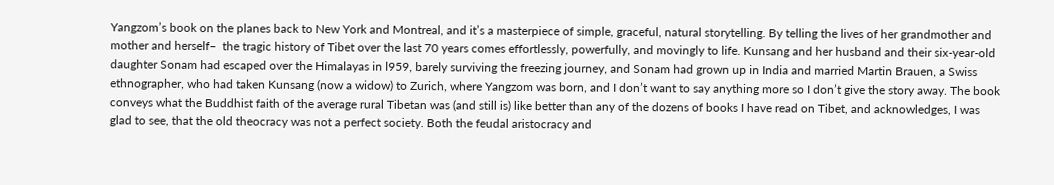Yangzom’s book on the planes back to New York and Montreal, and it’s a masterpiece of simple, graceful, natural storytelling. By telling the lives of her grandmother and mother and herself–  the tragic history of Tibet over the last 70 years comes effortlessly, powerfully, and movingly to life. Kunsang and her husband and their six-year-old daughter Sonam had escaped over the Himalayas in l959, barely surviving the freezing journey, and Sonam had grown up in India and married Martin Brauen, a Swiss ethnographer, who had taken Kunsang (now a widow) to Zurich, where Yangzom was born, and I don’t want to say anything more so I don’t give the story away. The book conveys what the Buddhist faith of the average rural Tibetan was (and still is) like better than any of the dozens of books I have read on Tibet, and acknowledges, I was glad to see, that the old theocracy was not a perfect society. Both the feudal aristocracy and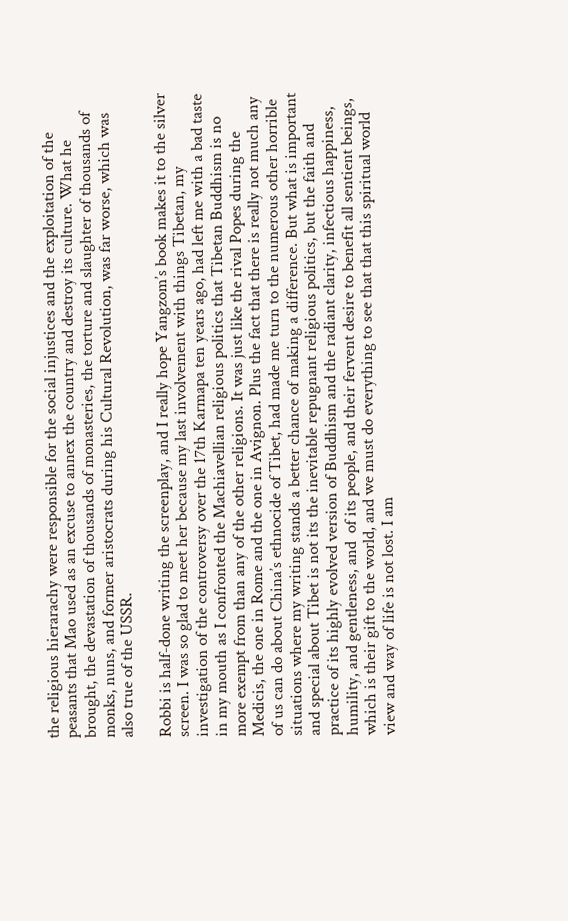the religious hierarachy were responsible for the social injustices and the exploitation of the peasants that Mao used as an excuse to annex the country and destroy its culture. What he brought, the devastation of thousands of monasteries, the torture and slaughter of thousands of monks, nuns, and former aristocrats during his Cultural Revolution, was far worse, which was also true of the USSR.

Robbi is half-done writing the screenplay, and I really hope Yangzom’s book makes it to the silver screen. I was so glad to meet her because my last involvement with things Tibetan, my investigation of the controversy over the 17th Karmapa ten years ago, had left me with a bad taste in my mouth as I confronted the Machiavellian religious politics that Tibetan Buddhism is no more exempt from than any of the other religions. It was just like the rival Popes during the Medicis, the one in Rome and the one in Avignon. Plus the fact that there is really not much any of us can do about China’s ethnocide of Tibet, had made me turn to the numerous other horrible situations where my writing stands a better chance of making a difference. But what is important and special about Tibet is not its the inevitable repugnant religious politics, but the faith and practice of its highly evolved version of Buddhism and the radiant clarity, infectious happiness, humility, and gentleness, and  of its people, and their fervent desire to benefit all sentient beings, which is their gift to the world, and we must do everything to see that that this spiritual world view and way of life is not lost. I am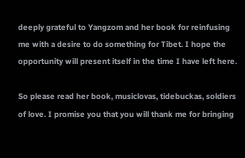deeply grateful to Yangzom and her book for reinfusing me with a desire to do something for Tibet. I hope the opportunity will present itself in the time I have left here.

So please read her book, musiclovas, tidebuckas, soldiers of love. I promise you that you will thank me for bringing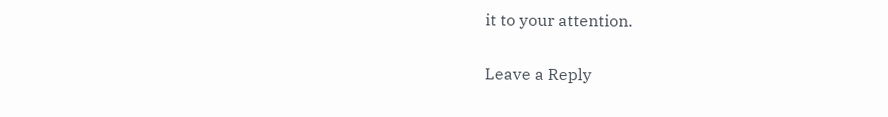it to your attention.

Leave a Reply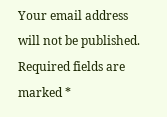Your email address will not be published. Required fields are marked *